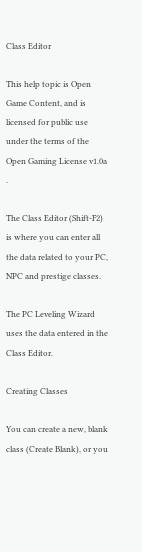Class Editor

This help topic is Open Game Content, and is licensed for public use under the terms of the Open Gaming License v1.0a .

The Class Editor (Shift-F2) is where you can enter all the data related to your PC, NPC and prestige classes.

The PC Leveling Wizard uses the data entered in the Class Editor.

Creating Classes

You can create a new, blank class (Create Blank), or you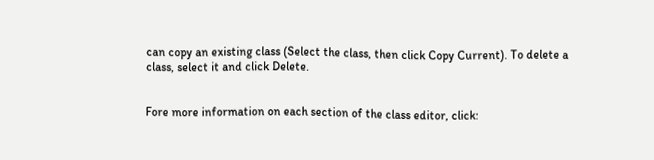can copy an existing class (Select the class, then click Copy Current). To delete a class, select it and click Delete.


Fore more information on each section of the class editor, click: